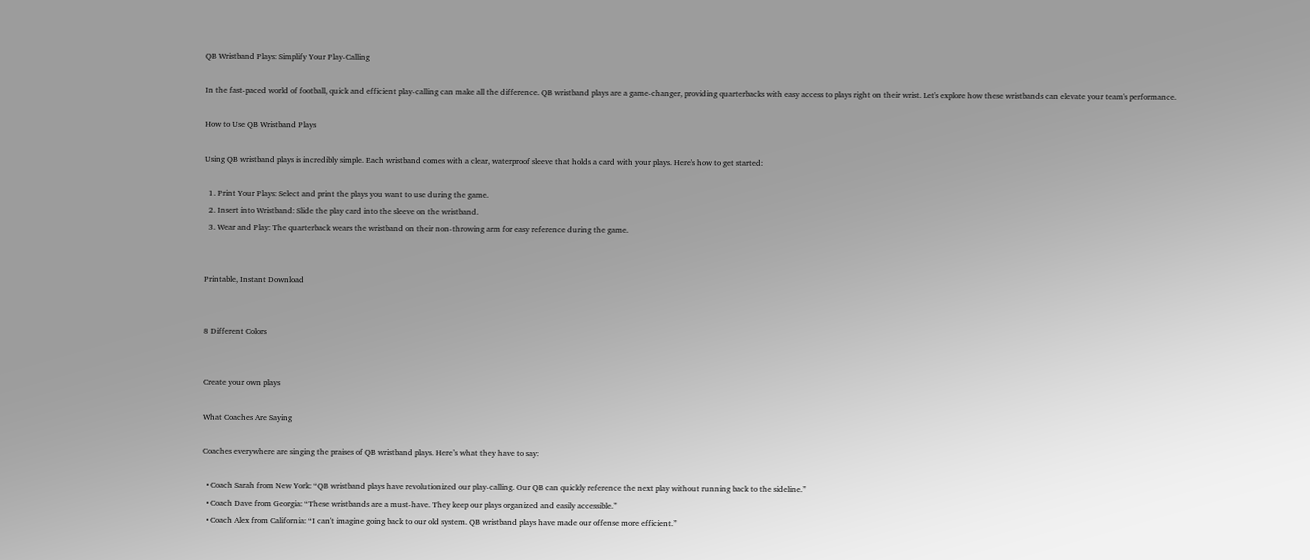QB Wristband Plays: Simplify Your Play-Calling

In the fast-paced world of football, quick and efficient play-calling can make all the difference. QB wristband plays are a game-changer, providing quarterbacks with easy access to plays right on their wrist. Let's explore how these wristbands can elevate your team's performance.

How to Use QB Wristband Plays

Using QB wristband plays is incredibly simple. Each wristband comes with a clear, waterproof sleeve that holds a card with your plays. Here's how to get started:

  1. Print Your Plays: Select and print the plays you want to use during the game.
  2. Insert into Wristband: Slide the play card into the sleeve on the wristband.
  3. Wear and Play: The quarterback wears the wristband on their non-throwing arm for easy reference during the game.


Printable, Instant Download


8 Different Colors


Create your own plays

What Coaches Are Saying

Coaches everywhere are singing the praises of QB wristband plays. Here’s what they have to say:

  • Coach Sarah from New York: “QB wristband plays have revolutionized our play-calling. Our QB can quickly reference the next play without running back to the sideline.”
  • Coach Dave from Georgia: “These wristbands are a must-have. They keep our plays organized and easily accessible.”
  • Coach Alex from California: “I can't imagine going back to our old system. QB wristband plays have made our offense more efficient.”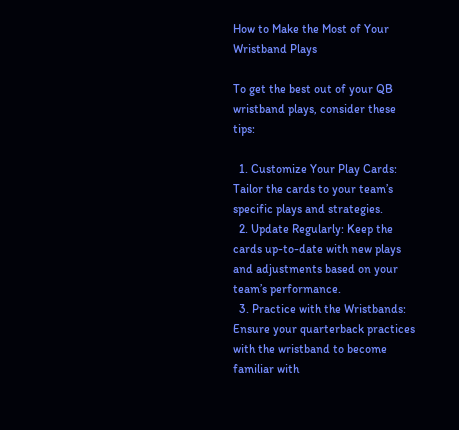How to Make the Most of Your Wristband Plays

To get the best out of your QB wristband plays, consider these tips:

  1. Customize Your Play Cards: Tailor the cards to your team’s specific plays and strategies.
  2. Update Regularly: Keep the cards up-to-date with new plays and adjustments based on your team’s performance.
  3. Practice with the Wristbands: Ensure your quarterback practices with the wristband to become familiar with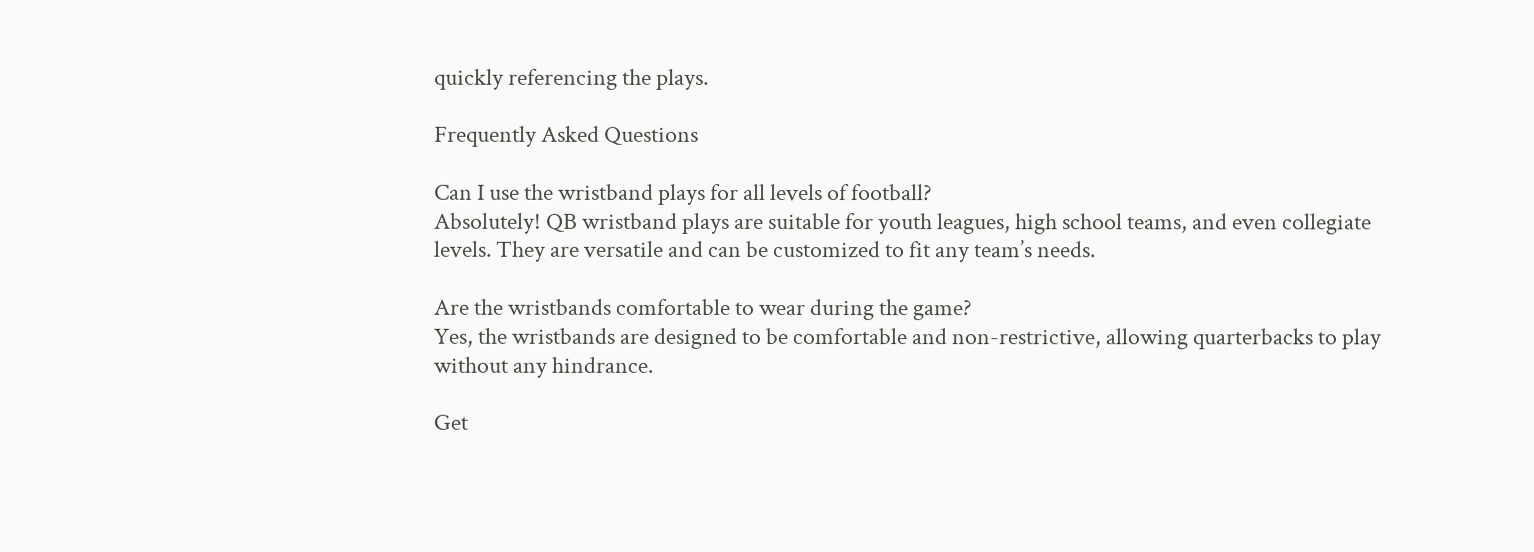quickly referencing the plays.

Frequently Asked Questions

Can I use the wristband plays for all levels of football?
Absolutely! QB wristband plays are suitable for youth leagues, high school teams, and even collegiate levels. They are versatile and can be customized to fit any team’s needs.

Are the wristbands comfortable to wear during the game?
Yes, the wristbands are designed to be comfortable and non-restrictive, allowing quarterbacks to play without any hindrance.

Get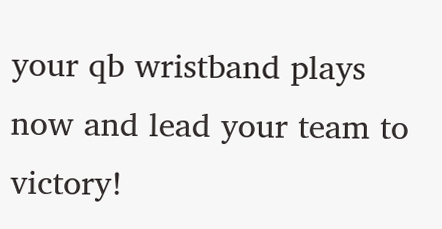your qb wristband plays now and lead your team to victory!